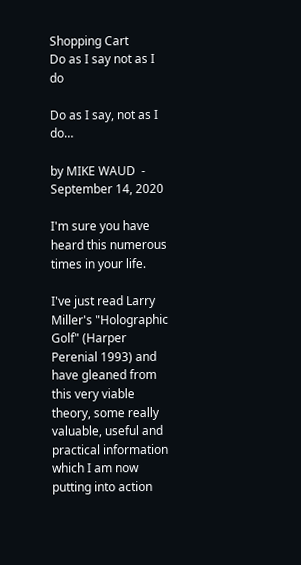Shopping Cart
Do as I say not as I do

Do as I say, not as I do…

by MIKE WAUD  - September 14, 2020

I'm sure you have heard this numerous times in your life.

I've just read Larry Miller's "Holographic Golf" (Harper Perenial 1993) and have gleaned from this very viable theory, some really valuable, useful and practical information which I am now putting into action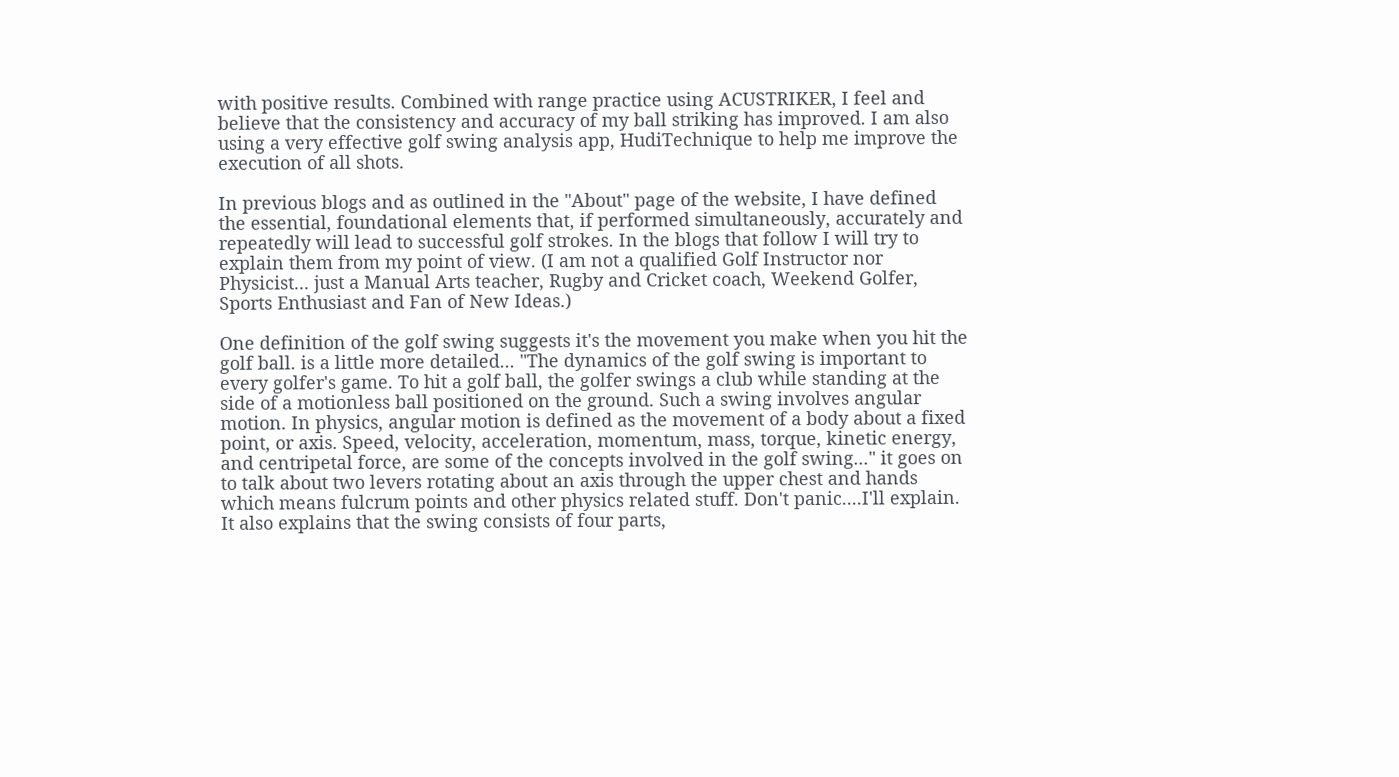with positive results. Combined with range practice using ACUSTRIKER, I feel and believe that the consistency and accuracy of my ball striking has improved. I am also using a very effective golf swing analysis app, HudiTechnique to help me improve the execution of all shots.

In previous blogs and as outlined in the "About" page of the website, I have defined the essential, foundational elements that, if performed simultaneously, accurately and repeatedly will lead to successful golf strokes. In the blogs that follow I will try to explain them from my point of view. (I am not a qualified Golf Instructor nor Physicist... just a Manual Arts teacher, Rugby and Cricket coach, Weekend Golfer, Sports Enthusiast and Fan of New Ideas.)

One definition of the golf swing suggests it's the movement you make when you hit the golf ball. is a little more detailed... "The dynamics of the golf swing is important to every golfer's game. To hit a golf ball, the golfer swings a club while standing at the side of a motionless ball positioned on the ground. Such a swing involves angular motion. In physics, angular motion is defined as the movement of a body about a fixed point, or axis. Speed, velocity, acceleration, momentum, mass, torque, kinetic energy, and centripetal force, are some of the concepts involved in the golf swing..." it goes on to talk about two levers rotating about an axis through the upper chest and hands which means fulcrum points and other physics related stuff. Don't panic....I'll explain. It also explains that the swing consists of four parts,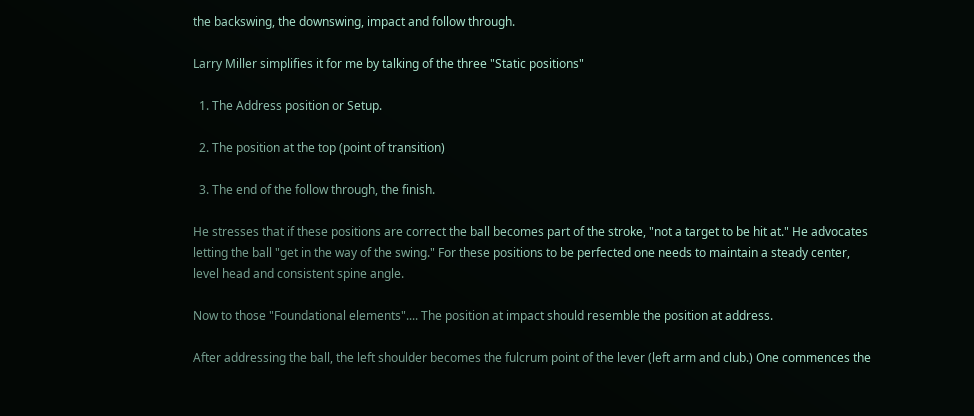the backswing, the downswing, impact and follow through.

Larry Miller simplifies it for me by talking of the three "Static positions"

  1. The Address position or Setup.

  2. The position at the top (point of transition)

  3. The end of the follow through, the finish.

He stresses that if these positions are correct the ball becomes part of the stroke, "not a target to be hit at." He advocates letting the ball "get in the way of the swing." For these positions to be perfected one needs to maintain a steady center, level head and consistent spine angle.

Now to those "Foundational elements".... The position at impact should resemble the position at address.

After addressing the ball, the left shoulder becomes the fulcrum point of the lever (left arm and club.) One commences the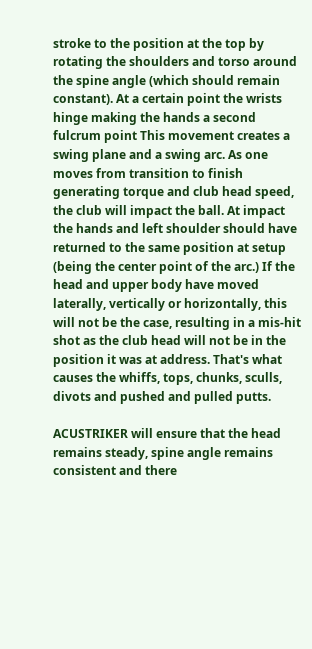stroke to the position at the top by rotating the shoulders and torso around the spine angle (which should remain constant). At a certain point the wrists hinge making the hands a second fulcrum point This movement creates a swing plane and a swing arc. As one moves from transition to finish generating torque and club head speed, the club will impact the ball. At impact the hands and left shoulder should have returned to the same position at setup (being the center point of the arc.) If the head and upper body have moved laterally, vertically or horizontally, this will not be the case, resulting in a mis-hit shot as the club head will not be in the position it was at address. That's what causes the whiffs, tops, chunks, sculls, divots and pushed and pulled putts.

ACUSTRIKER will ensure that the head remains steady, spine angle remains consistent and there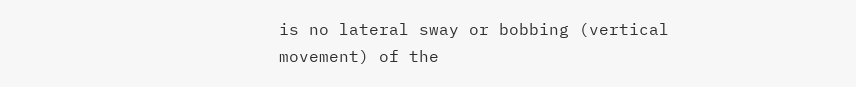is no lateral sway or bobbing (vertical movement) of the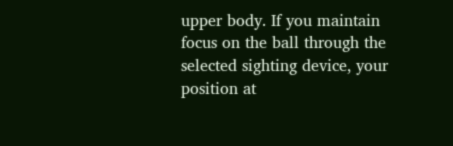upper body. If you maintain focus on the ball through the selected sighting device, your position at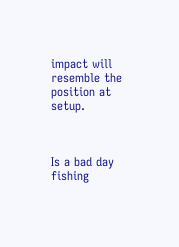impact will resemble the position at setup.



Is a bad day fishing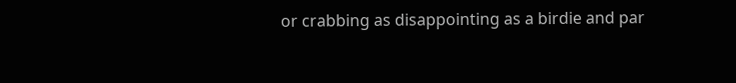or crabbing as disappointing as a birdie and par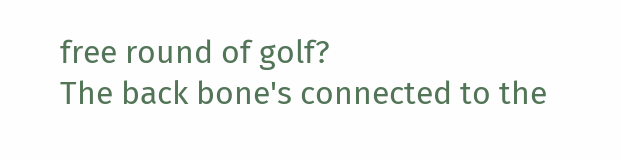free round of golf?
The back bone's connected to the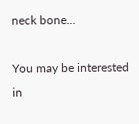neck bone...

You may be interested in